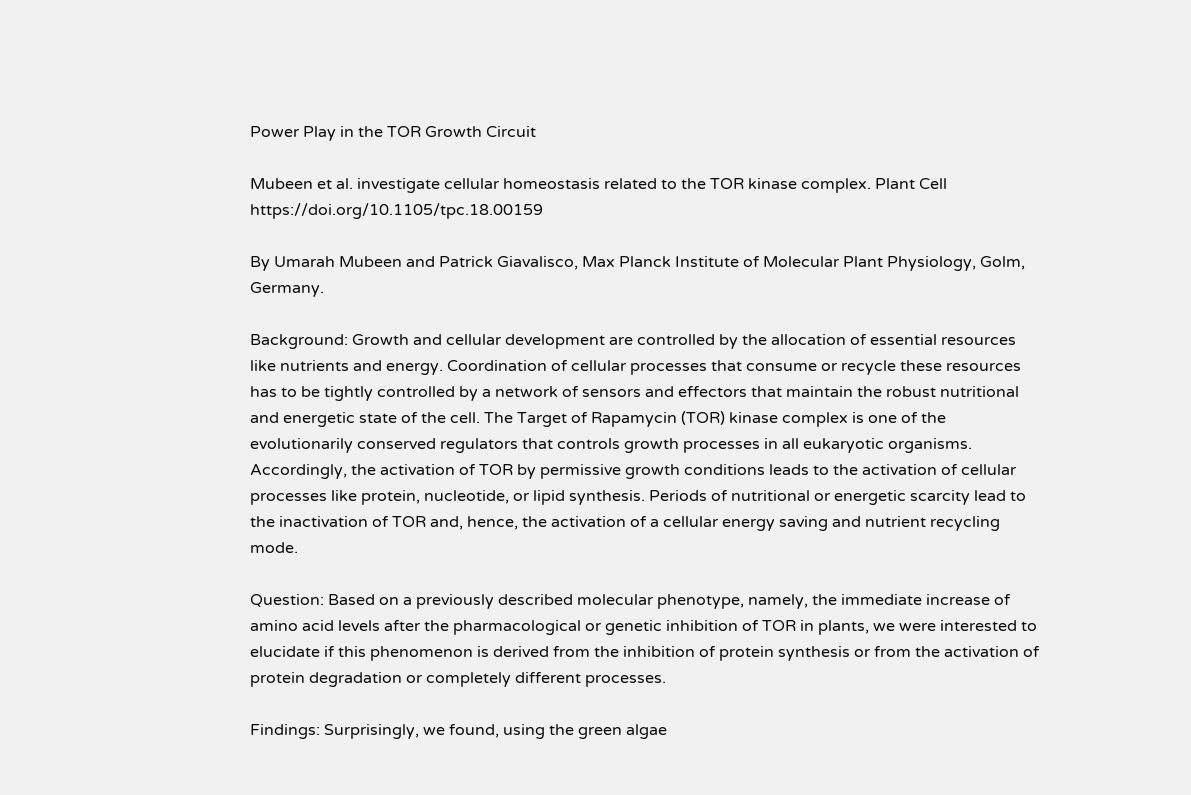Power Play in the TOR Growth Circuit

Mubeen et al. investigate cellular homeostasis related to the TOR kinase complex. Plant Cell https://doi.org/10.1105/tpc.18.00159

By Umarah Mubeen and Patrick Giavalisco, Max Planck Institute of Molecular Plant Physiology, Golm, Germany.

Background: Growth and cellular development are controlled by the allocation of essential resources like nutrients and energy. Coordination of cellular processes that consume or recycle these resources has to be tightly controlled by a network of sensors and effectors that maintain the robust nutritional and energetic state of the cell. The Target of Rapamycin (TOR) kinase complex is one of the evolutionarily conserved regulators that controls growth processes in all eukaryotic organisms. Accordingly, the activation of TOR by permissive growth conditions leads to the activation of cellular processes like protein, nucleotide, or lipid synthesis. Periods of nutritional or energetic scarcity lead to the inactivation of TOR and, hence, the activation of a cellular energy saving and nutrient recycling mode.

Question: Based on a previously described molecular phenotype, namely, the immediate increase of amino acid levels after the pharmacological or genetic inhibition of TOR in plants, we were interested to elucidate if this phenomenon is derived from the inhibition of protein synthesis or from the activation of protein degradation or completely different processes.

Findings: Surprisingly, we found, using the green algae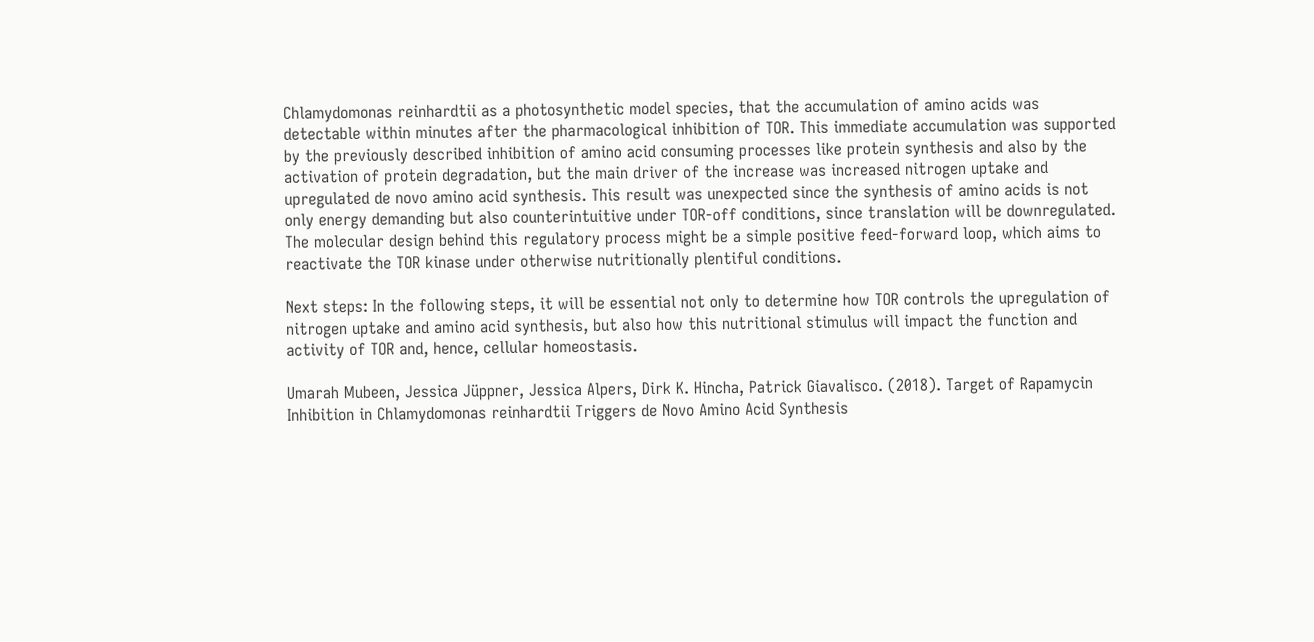Chlamydomonas reinhardtii as a photosynthetic model species, that the accumulation of amino acids was detectable within minutes after the pharmacological inhibition of TOR. This immediate accumulation was supported by the previously described inhibition of amino acid consuming processes like protein synthesis and also by the activation of protein degradation, but the main driver of the increase was increased nitrogen uptake and upregulated de novo amino acid synthesis. This result was unexpected since the synthesis of amino acids is not only energy demanding but also counterintuitive under TOR-off conditions, since translation will be downregulated. The molecular design behind this regulatory process might be a simple positive feed-forward loop, which aims to reactivate the TOR kinase under otherwise nutritionally plentiful conditions.

Next steps: In the following steps, it will be essential not only to determine how TOR controls the upregulation of nitrogen uptake and amino acid synthesis, but also how this nutritional stimulus will impact the function and activity of TOR and, hence, cellular homeostasis.

Umarah Mubeen, Jessica Jüppner, Jessica Alpers, Dirk K. Hincha, Patrick Giavalisco. (2018). Target of Rapamycin Inhibition in Chlamydomonas reinhardtii Triggers de Novo Amino Acid Synthesis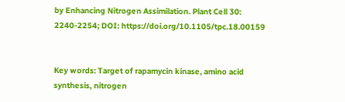by Enhancing Nitrogen Assimilation. Plant Cell 30: 2240-2254; DOI: https://doi.org/10.1105/tpc.18.00159


Key words: Target of rapamycin kinase, amino acid synthesis, nitrogen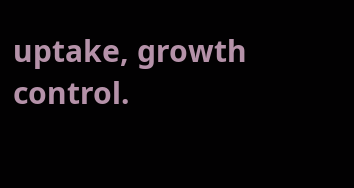uptake, growth control.